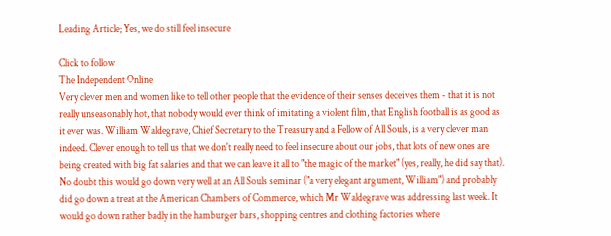Leading Article; Yes, we do still feel insecure

Click to follow
The Independent Online
Very clever men and women like to tell other people that the evidence of their senses deceives them - that it is not really unseasonably hot, that nobody would ever think of imitating a violent film, that English football is as good as it ever was. William Waldegrave, Chief Secretary to the Treasury and a Fellow of All Souls, is a very clever man indeed. Clever enough to tell us that we don't really need to feel insecure about our jobs, that lots of new ones are being created with big fat salaries and that we can leave it all to "the magic of the market" (yes, really, he did say that). No doubt this would go down very well at an All Souls seminar ("a very elegant argument, William") and probably did go down a treat at the American Chambers of Commerce, which Mr Waldegrave was addressing last week. It would go down rather badly in the hamburger bars, shopping centres and clothing factories where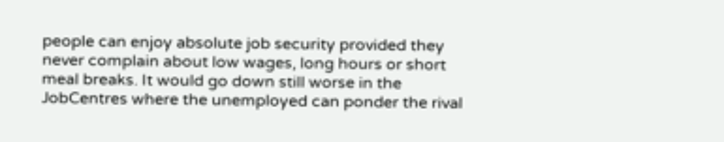people can enjoy absolute job security provided they never complain about low wages, long hours or short meal breaks. It would go down still worse in the JobCentres where the unemployed can ponder the rival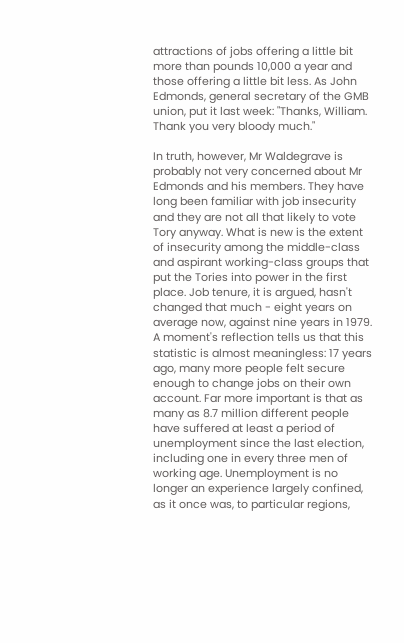attractions of jobs offering a little bit more than pounds 10,000 a year and those offering a little bit less. As John Edmonds, general secretary of the GMB union, put it last week: "Thanks, William. Thank you very bloody much."

In truth, however, Mr Waldegrave is probably not very concerned about Mr Edmonds and his members. They have long been familiar with job insecurity and they are not all that likely to vote Tory anyway. What is new is the extent of insecurity among the middle-class and aspirant working-class groups that put the Tories into power in the first place. Job tenure, it is argued, hasn't changed that much - eight years on average now, against nine years in 1979. A moment's reflection tells us that this statistic is almost meaningless: 17 years ago, many more people felt secure enough to change jobs on their own account. Far more important is that as many as 8.7 million different people have suffered at least a period of unemployment since the last election, including one in every three men of working age. Unemployment is no longer an experience largely confined, as it once was, to particular regions,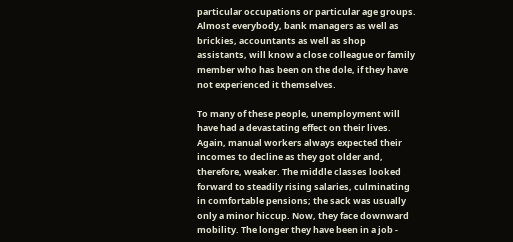particular occupations or particular age groups. Almost everybody, bank managers as well as brickies, accountants as well as shop assistants, will know a close colleague or family member who has been on the dole, if they have not experienced it themselves.

To many of these people, unemployment will have had a devastating effect on their lives. Again, manual workers always expected their incomes to decline as they got older and, therefore, weaker. The middle classes looked forward to steadily rising salaries, culminating in comfortable pensions; the sack was usually only a minor hiccup. Now, they face downward mobility. The longer they have been in a job -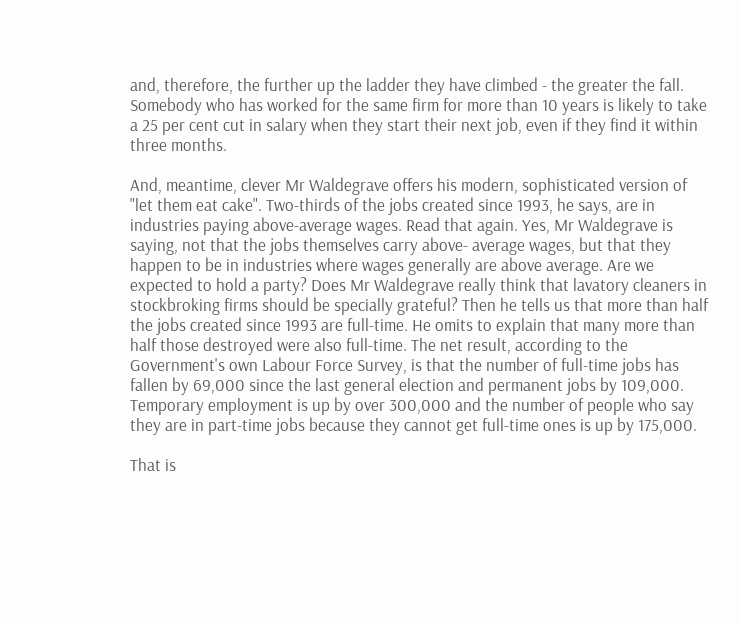and, therefore, the further up the ladder they have climbed - the greater the fall. Somebody who has worked for the same firm for more than 10 years is likely to take a 25 per cent cut in salary when they start their next job, even if they find it within three months.

And, meantime, clever Mr Waldegrave offers his modern, sophisticated version of "let them eat cake". Two-thirds of the jobs created since 1993, he says, are in industries paying above-average wages. Read that again. Yes, Mr Waldegrave is saying, not that the jobs themselves carry above- average wages, but that they happen to be in industries where wages generally are above average. Are we expected to hold a party? Does Mr Waldegrave really think that lavatory cleaners in stockbroking firms should be specially grateful? Then he tells us that more than half the jobs created since 1993 are full-time. He omits to explain that many more than half those destroyed were also full-time. The net result, according to the Government's own Labour Force Survey, is that the number of full-time jobs has fallen by 69,000 since the last general election and permanent jobs by 109,000. Temporary employment is up by over 300,000 and the number of people who say they are in part-time jobs because they cannot get full-time ones is up by 175,000.

That is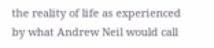the reality of life as experienced by what Andrew Neil would call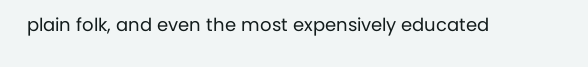plain folk, and even the most expensively educated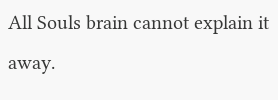All Souls brain cannot explain it away.